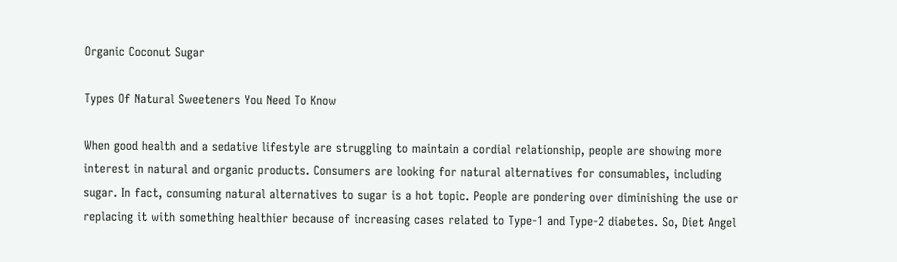Organic Coconut Sugar

Types Of Natural Sweeteners You Need To Know

When good health and a sedative lifestyle are struggling to maintain a cordial relationship, people are showing more interest in natural and organic products. Consumers are looking for natural alternatives for consumables, including sugar. In fact, consuming natural alternatives to sugar is a hot topic. People are pondering over diminishing the use or replacing it with something healthier because of increasing cases related to Type-1 and Type-2 diabetes. So, Diet Angel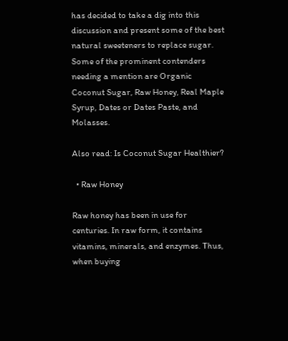has decided to take a dig into this discussion and present some of the best natural sweeteners to replace sugar. Some of the prominent contenders needing a mention are Organic Coconut Sugar, Raw Honey, Real Maple Syrup, Dates or Dates Paste, and Molasses.

Also read: Is Coconut Sugar Healthier?

  • Raw Honey

Raw honey has been in use for centuries. In raw form, it contains vitamins, minerals, and enzymes. Thus, when buying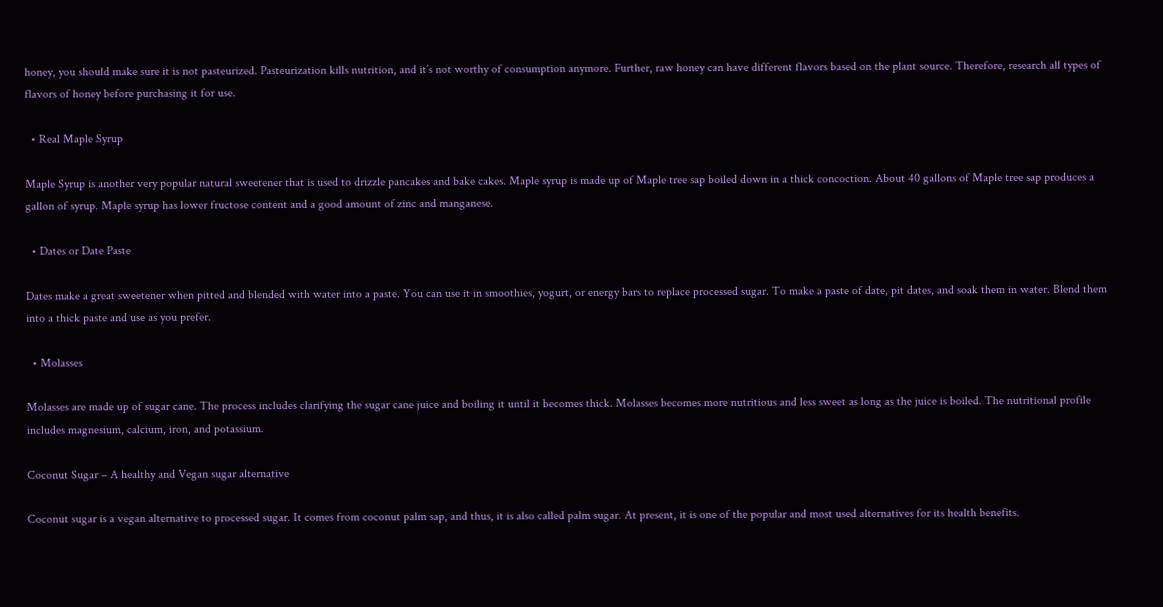honey, you should make sure it is not pasteurized. Pasteurization kills nutrition, and it’s not worthy of consumption anymore. Further, raw honey can have different flavors based on the plant source. Therefore, research all types of flavors of honey before purchasing it for use.

  • Real Maple Syrup

Maple Syrup is another very popular natural sweetener that is used to drizzle pancakes and bake cakes. Maple syrup is made up of Maple tree sap boiled down in a thick concoction. About 40 gallons of Maple tree sap produces a gallon of syrup. Maple syrup has lower fructose content and a good amount of zinc and manganese.

  • Dates or Date Paste

Dates make a great sweetener when pitted and blended with water into a paste. You can use it in smoothies, yogurt, or energy bars to replace processed sugar. To make a paste of date, pit dates, and soak them in water. Blend them into a thick paste and use as you prefer.

  • Molasses

Molasses are made up of sugar cane. The process includes clarifying the sugar cane juice and boiling it until it becomes thick. Molasses becomes more nutritious and less sweet as long as the juice is boiled. The nutritional profile includes magnesium, calcium, iron, and potassium.

Coconut Sugar – A healthy and Vegan sugar alternative

Coconut sugar is a vegan alternative to processed sugar. It comes from coconut palm sap, and thus, it is also called palm sugar. At present, it is one of the popular and most used alternatives for its health benefits.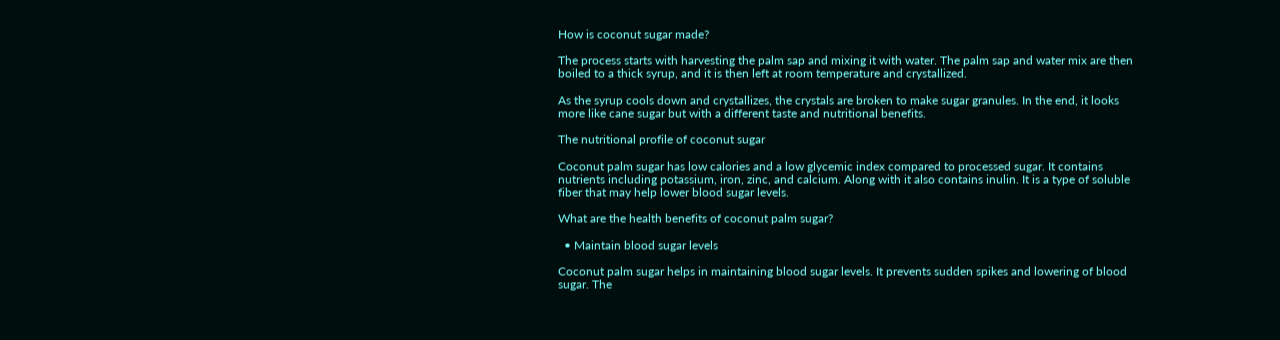How is coconut sugar made?

The process starts with harvesting the palm sap and mixing it with water. The palm sap and water mix are then boiled to a thick syrup, and it is then left at room temperature and crystallized.

As the syrup cools down and crystallizes, the crystals are broken to make sugar granules. In the end, it looks more like cane sugar but with a different taste and nutritional benefits.

The nutritional profile of coconut sugar

Coconut palm sugar has low calories and a low glycemic index compared to processed sugar. It contains nutrients including potassium, iron, zinc, and calcium. Along with it also contains inulin. It is a type of soluble fiber that may help lower blood sugar levels.

What are the health benefits of coconut palm sugar?

  • Maintain blood sugar levels

Coconut palm sugar helps in maintaining blood sugar levels. It prevents sudden spikes and lowering of blood sugar. The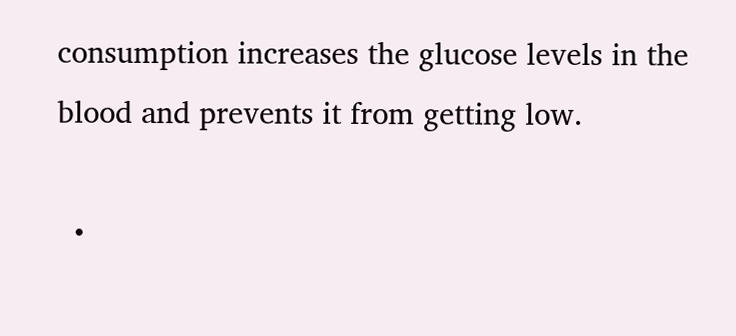consumption increases the glucose levels in the blood and prevents it from getting low.

  •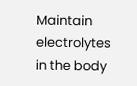Maintain electrolytes in the body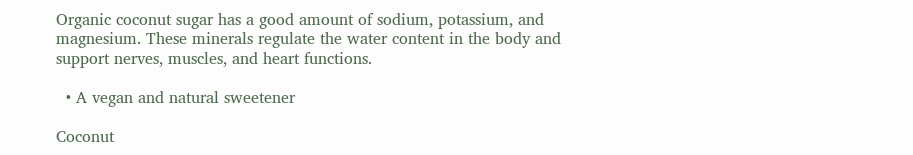Organic coconut sugar has a good amount of sodium, potassium, and magnesium. These minerals regulate the water content in the body and support nerves, muscles, and heart functions.

  • A vegan and natural sweetener

Coconut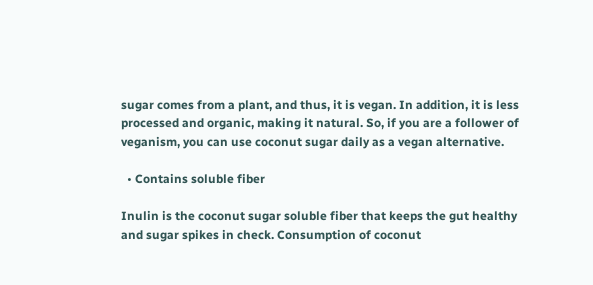sugar comes from a plant, and thus, it is vegan. In addition, it is less processed and organic, making it natural. So, if you are a follower of veganism, you can use coconut sugar daily as a vegan alternative.

  • Contains soluble fiber

Inulin is the coconut sugar soluble fiber that keeps the gut healthy and sugar spikes in check. Consumption of coconut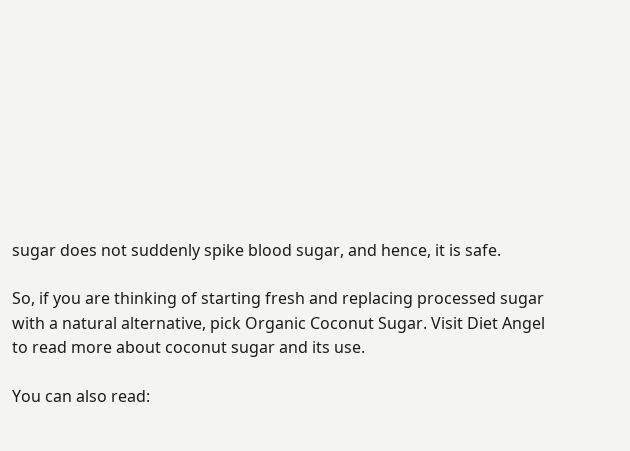sugar does not suddenly spike blood sugar, and hence, it is safe.

So, if you are thinking of starting fresh and replacing processed sugar with a natural alternative, pick Organic Coconut Sugar. Visit Diet Angel to read more about coconut sugar and its use.

You can also read: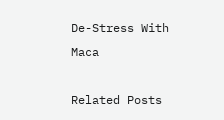De-Stress With Maca

Related Posts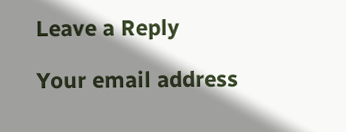Leave a Reply

Your email address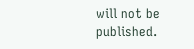will not be published.